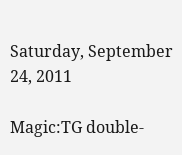Saturday, September 24, 2011

Magic:TG double-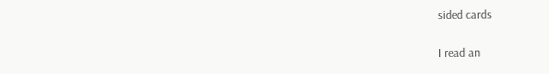sided cards

I read an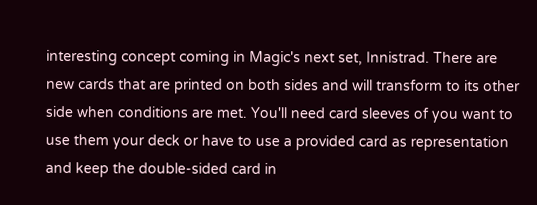interesting concept coming in Magic's next set, Innistrad. There are new cards that are printed on both sides and will transform to its other side when conditions are met. You'll need card sleeves of you want to use them your deck or have to use a provided card as representation and keep the double-sided card in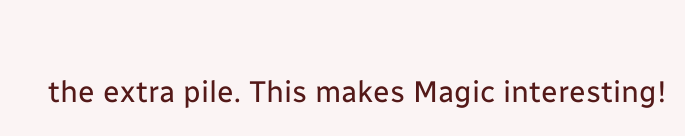the extra pile. This makes Magic interesting!